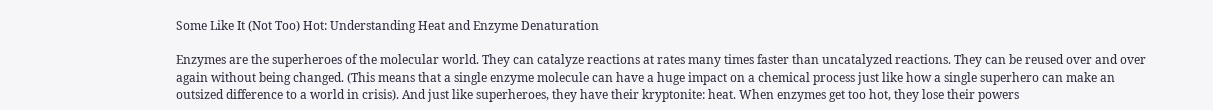Some Like It (Not Too) Hot: Understanding Heat and Enzyme Denaturation

Enzymes are the superheroes of the molecular world. They can catalyze reactions at rates many times faster than uncatalyzed reactions. They can be reused over and over again without being changed. (This means that a single enzyme molecule can have a huge impact on a chemical process just like how a single superhero can make an outsized difference to a world in crisis). And just like superheroes, they have their kryptonite: heat. When enzymes get too hot, they lose their powers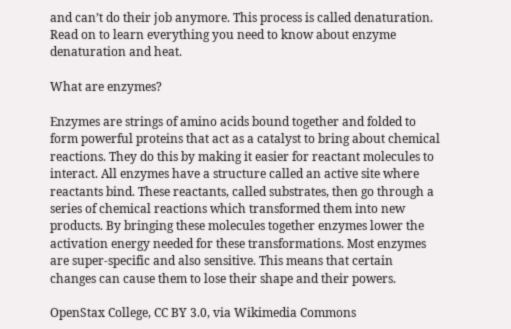and can’t do their job anymore. This process is called denaturation. Read on to learn everything you need to know about enzyme denaturation and heat.

What are enzymes?

Enzymes are strings of amino acids bound together and folded to form powerful proteins that act as a catalyst to bring about chemical reactions. They do this by making it easier for reactant molecules to interact. All enzymes have a structure called an active site where reactants bind. These reactants, called substrates, then go through a series of chemical reactions which transformed them into new products. By bringing these molecules together enzymes lower the activation energy needed for these transformations. Most enzymes are super-specific and also sensitive. This means that certain changes can cause them to lose their shape and their powers.

OpenStax College, CC BY 3.0, via Wikimedia Commons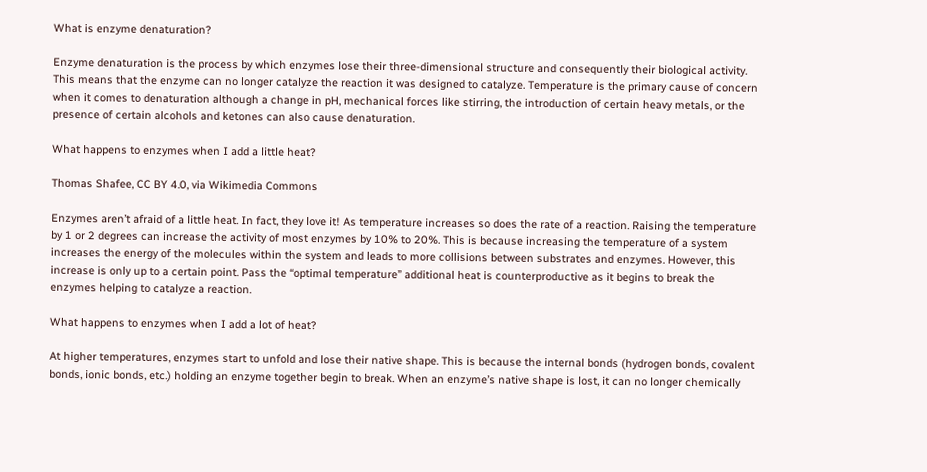What is enzyme denaturation?

Enzyme denaturation is the process by which enzymes lose their three-dimensional structure and consequently their biological activity. This means that the enzyme can no longer catalyze the reaction it was designed to catalyze. Temperature is the primary cause of concern when it comes to denaturation although a change in pH, mechanical forces like stirring, the introduction of certain heavy metals, or the presence of certain alcohols and ketones can also cause denaturation.

What happens to enzymes when I add a little heat?

Thomas Shafee, CC BY 4.0, via Wikimedia Commons

Enzymes aren’t afraid of a little heat. In fact, they love it! As temperature increases so does the rate of a reaction. Raising the temperature by 1 or 2 degrees can increase the activity of most enzymes by 10% to 20%. This is because increasing the temperature of a system increases the energy of the molecules within the system and leads to more collisions between substrates and enzymes. However, this increase is only up to a certain point. Pass the “optimal temperature” additional heat is counterproductive as it begins to break the enzymes helping to catalyze a reaction.

What happens to enzymes when I add a lot of heat?

At higher temperatures, enzymes start to unfold and lose their native shape. This is because the internal bonds (hydrogen bonds, covalent bonds, ionic bonds, etc.) holding an enzyme together begin to break. When an enzyme’s native shape is lost, it can no longer chemically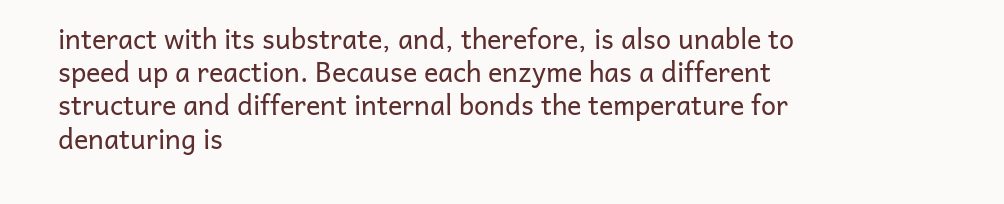interact with its substrate, and, therefore, is also unable to speed up a reaction. Because each enzyme has a different structure and different internal bonds the temperature for denaturing is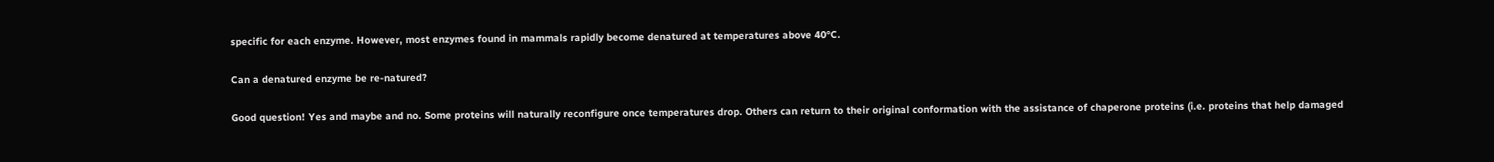specific for each enzyme. However, most enzymes found in mammals rapidly become denatured at temperatures above 40°C.

Can a denatured enzyme be re-natured?

Good question! Yes and maybe and no. Some proteins will naturally reconfigure once temperatures drop. Others can return to their original conformation with the assistance of chaperone proteins (i.e. proteins that help damaged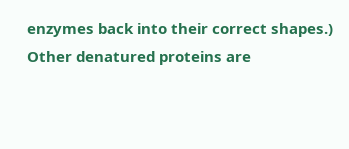enzymes back into their correct shapes.) Other denatured proteins are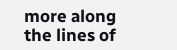more along the lines of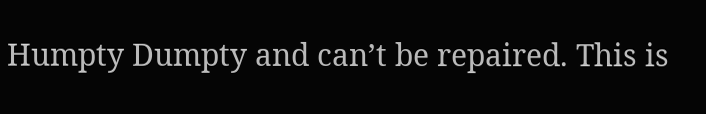Humpty Dumpty and can’t be repaired. This is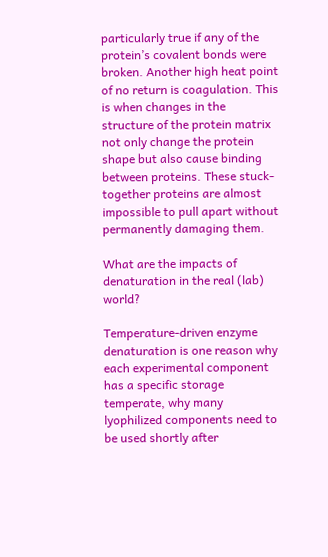particularly true if any of the protein’s covalent bonds were broken. Another high heat point of no return is coagulation. This is when changes in the structure of the protein matrix not only change the protein shape but also cause binding between proteins. These stuck-together proteins are almost impossible to pull apart without permanently damaging them.

What are the impacts of denaturation in the real (lab) world?

Temperature-driven enzyme denaturation is one reason why each experimental component has a specific storage temperate, why many lyophilized components need to be used shortly after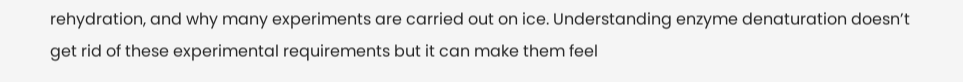rehydration, and why many experiments are carried out on ice. Understanding enzyme denaturation doesn’t get rid of these experimental requirements but it can make them feel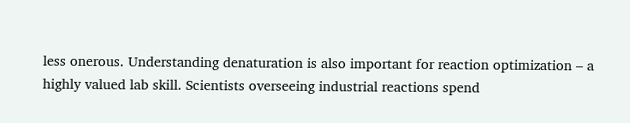less onerous. Understanding denaturation is also important for reaction optimization – a highly valued lab skill. Scientists overseeing industrial reactions spend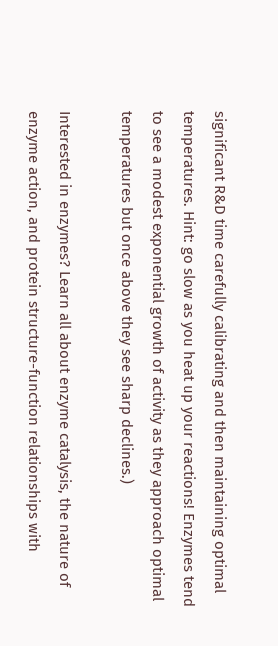significant R&D time carefully calibrating and then maintaining optimal temperatures. Hint: go slow as you heat up your reactions! Enzymes tend to see a modest exponential growth of activity as they approach optimal temperatures but once above they see sharp declines.)

Interested in enzymes? Learn all about enzyme catalysis, the nature of enzyme action, and protein structure-function relationships with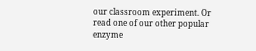our classroom experiment. Or read one of our other popular enzyme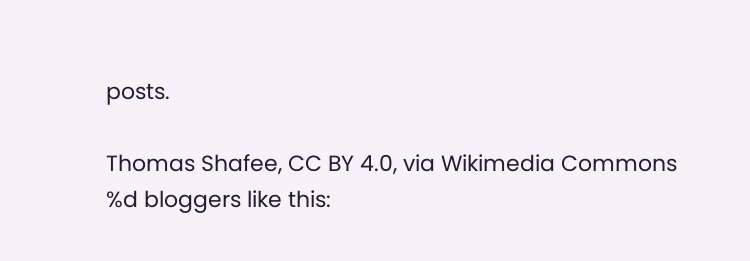posts.

Thomas Shafee, CC BY 4.0, via Wikimedia Commons
%d bloggers like this: